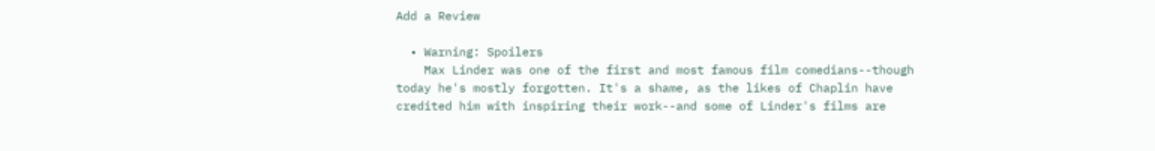Add a Review

  • Warning: Spoilers
    Max Linder was one of the first and most famous film comedians--though today he's mostly forgotten. It's a shame, as the likes of Chaplin have credited him with inspiring their work--and some of Linder's films are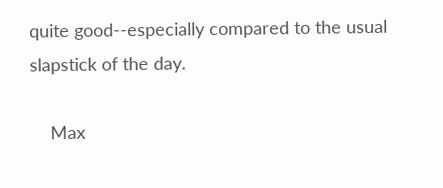quite good--especially compared to the usual slapstick of the day.

    Max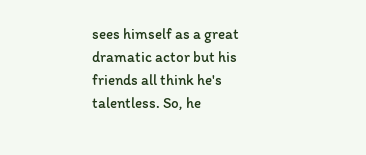sees himself as a great dramatic actor but his friends all think he's talentless. So, he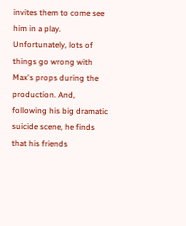invites them to come see him in a play. Unfortunately, lots of things go wrong with Max's props during the production. And, following his big dramatic suicide scene, he finds that his friends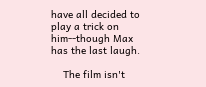have all decided to play a trick on him--though Max has the last laugh.

    The film isn't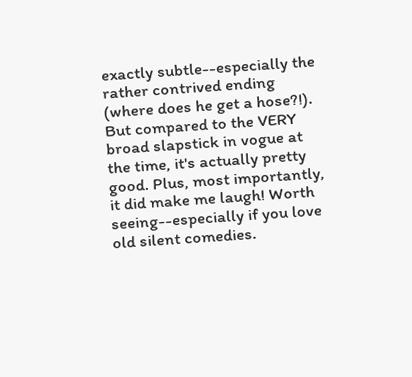exactly subtle--especially the rather contrived ending (where does he get a hose?!). But compared to the VERY broad slapstick in vogue at the time, it's actually pretty good. Plus, most importantly, it did make me laugh! Worth seeing--especially if you love old silent comedies.